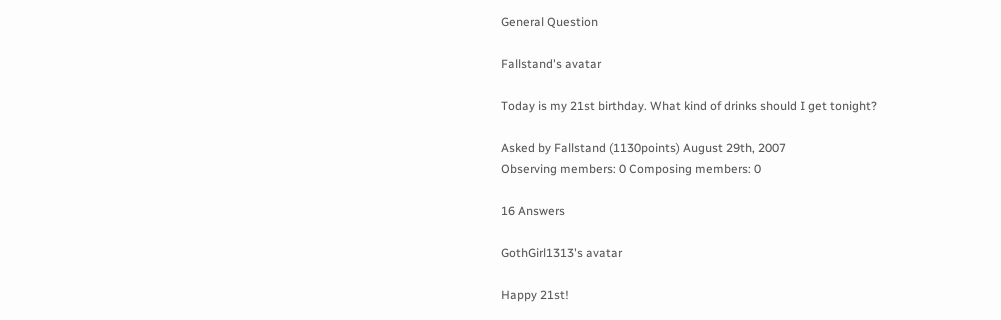General Question

Fallstand's avatar

Today is my 21st birthday. What kind of drinks should I get tonight?

Asked by Fallstand (1130points) August 29th, 2007
Observing members: 0 Composing members: 0

16 Answers

GothGirl1313's avatar

Happy 21st!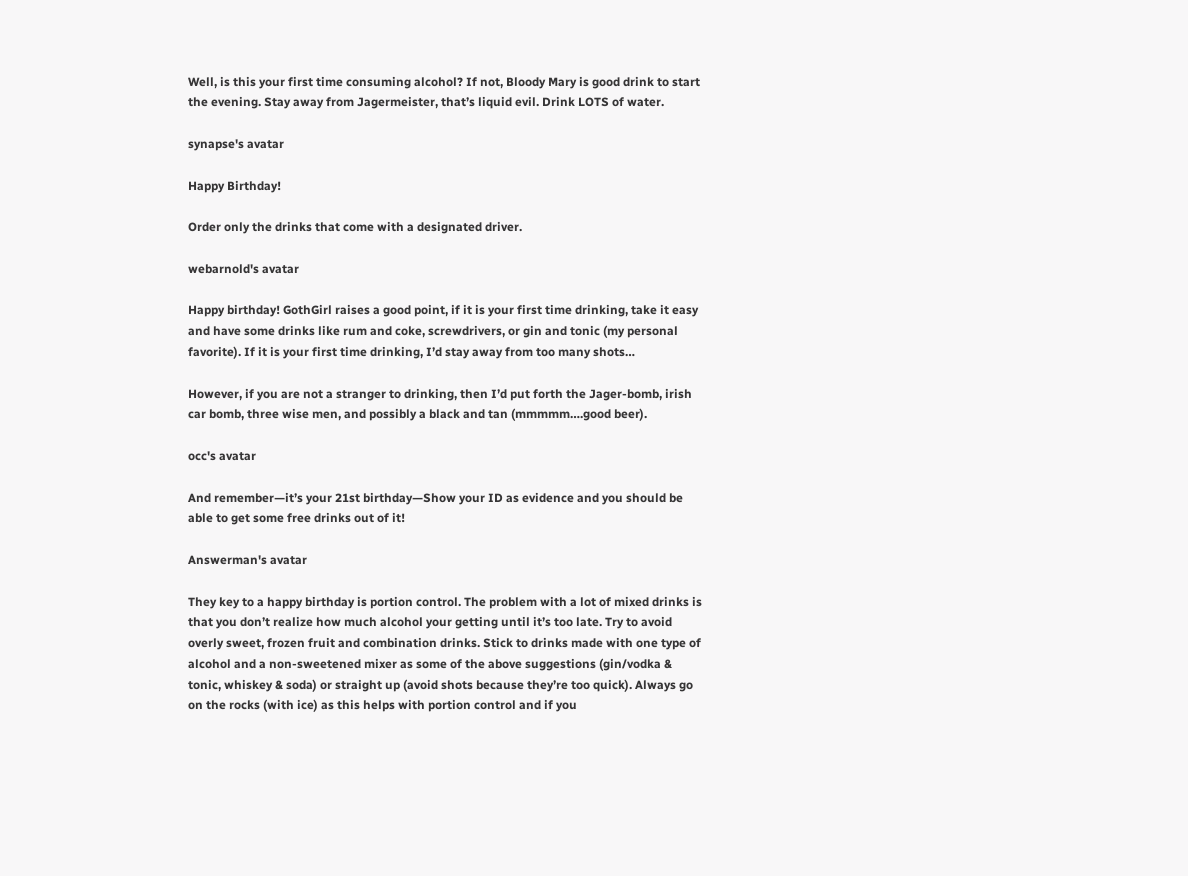Well, is this your first time consuming alcohol? If not, Bloody Mary is good drink to start the evening. Stay away from Jagermeister, that’s liquid evil. Drink LOTS of water.

synapse's avatar

Happy Birthday!

Order only the drinks that come with a designated driver.

webarnold's avatar

Happy birthday! GothGirl raises a good point, if it is your first time drinking, take it easy and have some drinks like rum and coke, screwdrivers, or gin and tonic (my personal favorite). If it is your first time drinking, I’d stay away from too many shots…

However, if you are not a stranger to drinking, then I’d put forth the Jager-bomb, irish car bomb, three wise men, and possibly a black and tan (mmmmm….good beer).

occ's avatar

And remember—it’s your 21st birthday—Show your ID as evidence and you should be able to get some free drinks out of it!

Answerman's avatar

They key to a happy birthday is portion control. The problem with a lot of mixed drinks is that you don’t realize how much alcohol your getting until it’s too late. Try to avoid overly sweet, frozen fruit and combination drinks. Stick to drinks made with one type of alcohol and a non-sweetened mixer as some of the above suggestions (gin/vodka & tonic, whiskey & soda) or straight up (avoid shots because they’re too quick). Always go on the rocks (with ice) as this helps with portion control and if you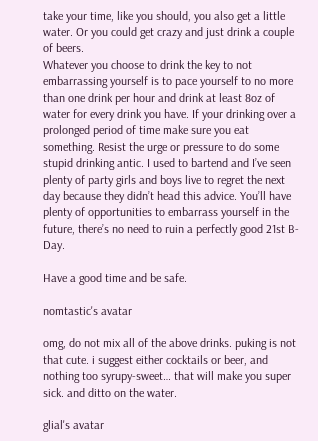take your time, like you should, you also get a little water. Or you could get crazy and just drink a couple of beers.
Whatever you choose to drink the key to not embarrassing yourself is to pace yourself to no more than one drink per hour and drink at least 8oz of water for every drink you have. If your drinking over a prolonged period of time make sure you eat something. Resist the urge or pressure to do some stupid drinking antic. I used to bartend and I’ve seen plenty of party girls and boys live to regret the next day because they didn’t head this advice. You’ll have plenty of opportunities to embarrass yourself in the future, there’s no need to ruin a perfectly good 21st B-Day.

Have a good time and be safe.

nomtastic's avatar

omg, do not mix all of the above drinks. puking is not that cute. i suggest either cocktails or beer, and nothing too syrupy-sweet… that will make you super sick. and ditto on the water.

glial's avatar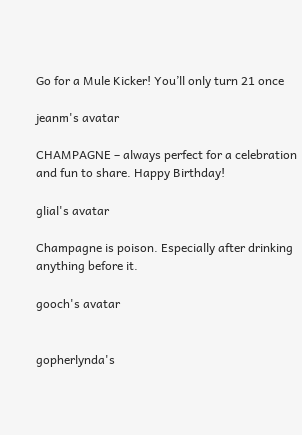Go for a Mule Kicker! You’ll only turn 21 once

jeanm's avatar

CHAMPAGNE – always perfect for a celebration and fun to share. Happy Birthday!

glial's avatar

Champagne is poison. Especially after drinking anything before it.

gooch's avatar


gopherlynda's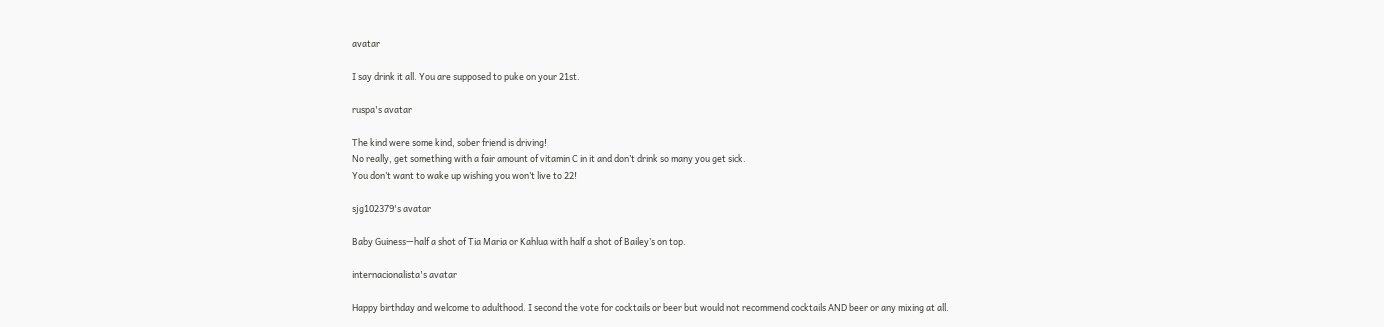avatar

I say drink it all. You are supposed to puke on your 21st.

ruspa's avatar

The kind were some kind, sober friend is driving!
No really, get something with a fair amount of vitamin C in it and don’t drink so many you get sick.
You don’t want to wake up wishing you won’t live to 22!

sjg102379's avatar

Baby Guiness—half a shot of Tia Maria or Kahlua with half a shot of Bailey’s on top.

internacionalista's avatar

Happy birthday and welcome to adulthood. I second the vote for cocktails or beer but would not recommend cocktails AND beer or any mixing at all.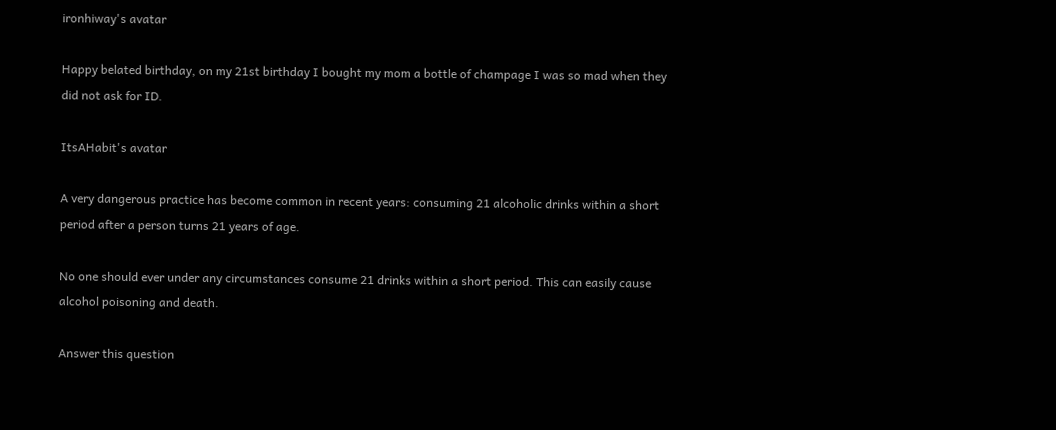ironhiway's avatar

Happy belated birthday, on my 21st birthday I bought my mom a bottle of champage I was so mad when they did not ask for ID.

ItsAHabit's avatar

A very dangerous practice has become common in recent years: consuming 21 alcoholic drinks within a short period after a person turns 21 years of age.

No one should ever under any circumstances consume 21 drinks within a short period. This can easily cause alcohol poisoning and death.

Answer this question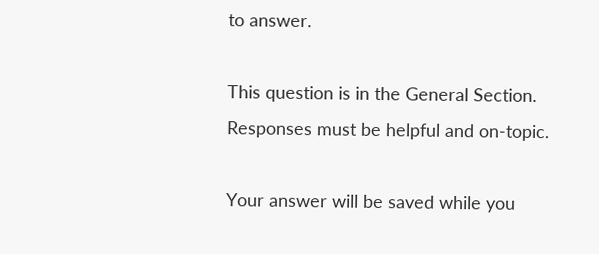to answer.

This question is in the General Section. Responses must be helpful and on-topic.

Your answer will be saved while you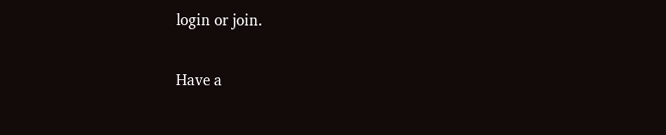login or join.

Have a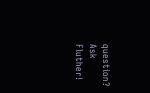question? Ask Fluther!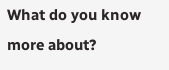What do you know more about?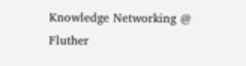Knowledge Networking @ Fluther